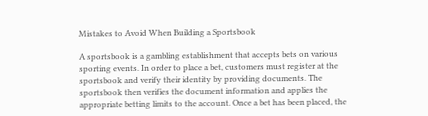Mistakes to Avoid When Building a Sportsbook

A sportsbook is a gambling establishment that accepts bets on various sporting events. In order to place a bet, customers must register at the sportsbook and verify their identity by providing documents. The sportsbook then verifies the document information and applies the appropriate betting limits to the account. Once a bet has been placed, the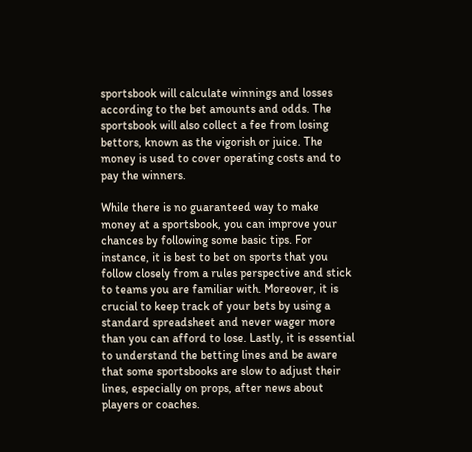sportsbook will calculate winnings and losses according to the bet amounts and odds. The sportsbook will also collect a fee from losing bettors, known as the vigorish or juice. The money is used to cover operating costs and to pay the winners.

While there is no guaranteed way to make money at a sportsbook, you can improve your chances by following some basic tips. For instance, it is best to bet on sports that you follow closely from a rules perspective and stick to teams you are familiar with. Moreover, it is crucial to keep track of your bets by using a standard spreadsheet and never wager more than you can afford to lose. Lastly, it is essential to understand the betting lines and be aware that some sportsbooks are slow to adjust their lines, especially on props, after news about players or coaches.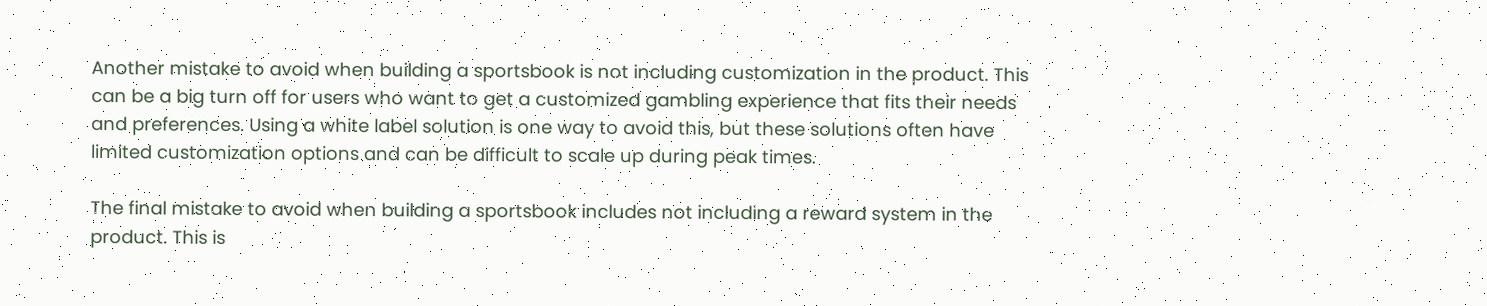Another mistake to avoid when building a sportsbook is not including customization in the product. This can be a big turn off for users who want to get a customized gambling experience that fits their needs and preferences. Using a white label solution is one way to avoid this, but these solutions often have limited customization options and can be difficult to scale up during peak times.

The final mistake to avoid when building a sportsbook includes not including a reward system in the product. This is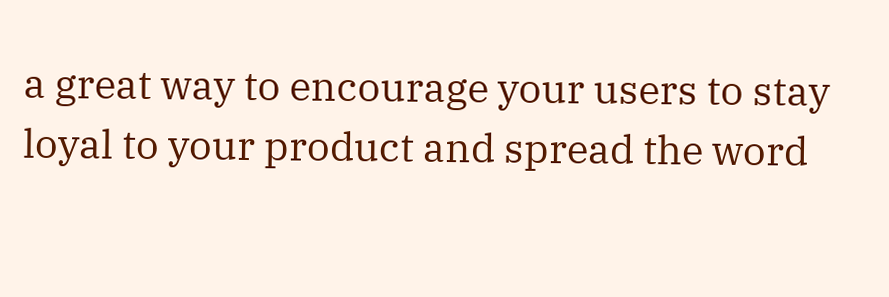a great way to encourage your users to stay loyal to your product and spread the word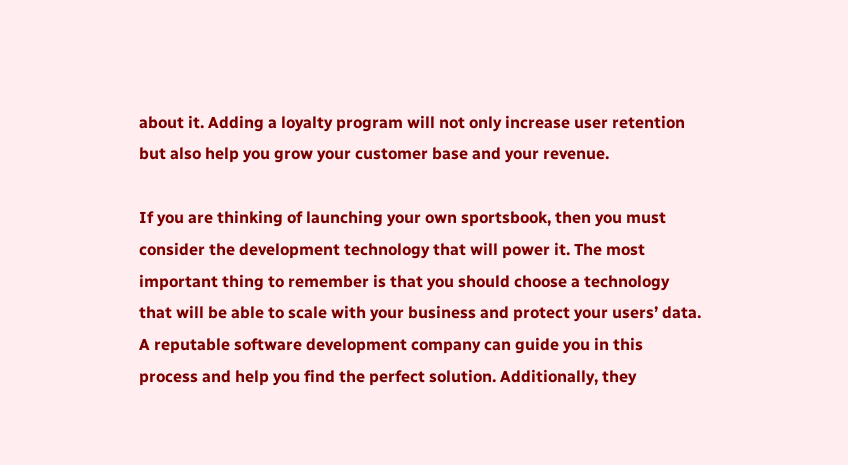about it. Adding a loyalty program will not only increase user retention but also help you grow your customer base and your revenue.

If you are thinking of launching your own sportsbook, then you must consider the development technology that will power it. The most important thing to remember is that you should choose a technology that will be able to scale with your business and protect your users’ data. A reputable software development company can guide you in this process and help you find the perfect solution. Additionally, they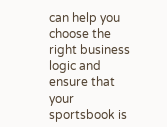can help you choose the right business logic and ensure that your sportsbook is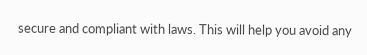secure and compliant with laws. This will help you avoid any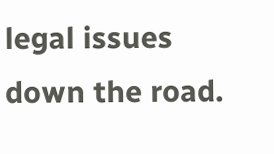legal issues down the road.